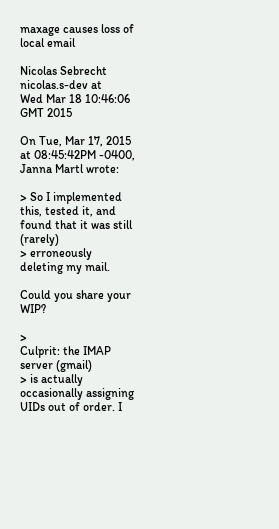maxage causes loss of local email

Nicolas Sebrecht nicolas.s-dev at
Wed Mar 18 10:46:06 GMT 2015

On Tue, Mar 17, 2015 at 08:45:42PM -0400, Janna Martl wrote:

> So I implemented this, tested it, and found that it was still (rarely)
> erroneously deleting my mail.

Could you share your WIP?

>                               Culprit: the IMAP server (gmail)
> is actually occasionally assigning UIDs out of order. I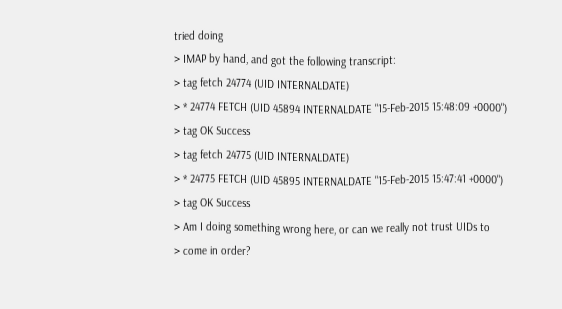tried doing
> IMAP by hand, and got the following transcript:
> tag fetch 24774 (UID INTERNALDATE)
> * 24774 FETCH (UID 45894 INTERNALDATE "15-Feb-2015 15:48:09 +0000")
> tag OK Success
> tag fetch 24775 (UID INTERNALDATE)
> * 24775 FETCH (UID 45895 INTERNALDATE "15-Feb-2015 15:47:41 +0000")
> tag OK Success
> Am I doing something wrong here, or can we really not trust UIDs to
> come in order?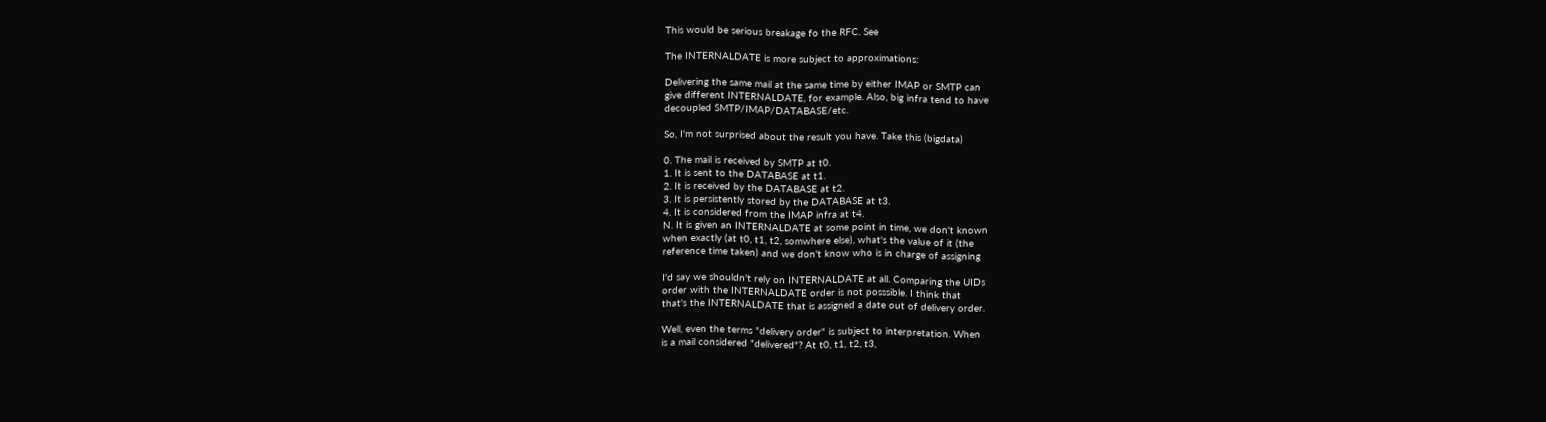This would be serious breakage fo the RFC. See

The INTERNALDATE is more subject to approximations:

Delivering the same mail at the same time by either IMAP or SMTP can
give different INTERNALDATE, for example. Also, big infra tend to have
decoupled SMTP/IMAP/DATABASE/etc.

So, I'm not surprised about the result you have. Take this (bigdata)

0. The mail is received by SMTP at t0.
1. It is sent to the DATABASE at t1.
2. It is received by the DATABASE at t2.
3. It is persistently stored by the DATABASE at t3.
4. It is considered from the IMAP infra at t4.
N. It is given an INTERNALDATE at some point in time, we don't known
when exactly (at t0, t1, t2, somwhere else), what's the value of it (the
reference time taken) and we don't know who is in charge of assigning

I'd say we shouldn't rely on INTERNALDATE at all. Comparing the UIDs
order with the INTERNALDATE order is not posssible. I think that
that's the INTERNALDATE that is assigned a date out of delivery order.

Well, even the terms "delivery order" is subject to interpretation. When
is a mail considered "delivered"? At t0, t1, t2, t3,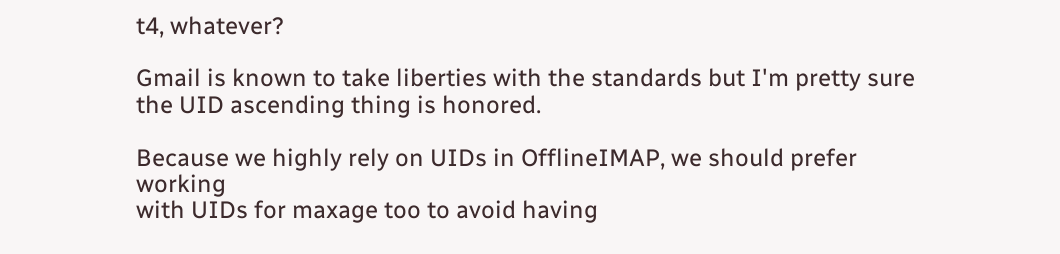t4, whatever?

Gmail is known to take liberties with the standards but I'm pretty sure
the UID ascending thing is honored.

Because we highly rely on UIDs in OfflineIMAP, we should prefer working
with UIDs for maxage too to avoid having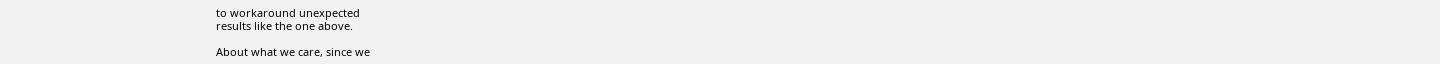to workaround unexpected
results like the one above.

About what we care, since we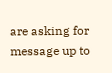are asking for message up to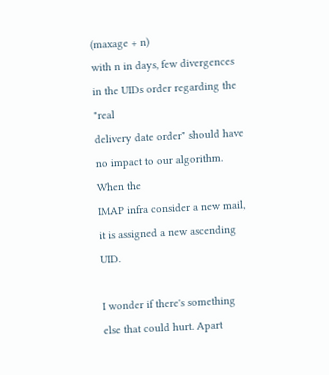(maxage + n)
with n in days, few divergences in the UIDs order regarding the "real
delivery date order" should have no impact to our algorithm. When the
IMAP infra consider a new mail, it is assigned a new ascending UID.

I wonder if there's something else that could hurt. Apart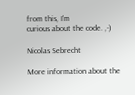from this, I'm
curious about the code. ,-)

Nicolas Sebrecht

More information about the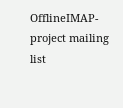OfflineIMAP-project mailing list